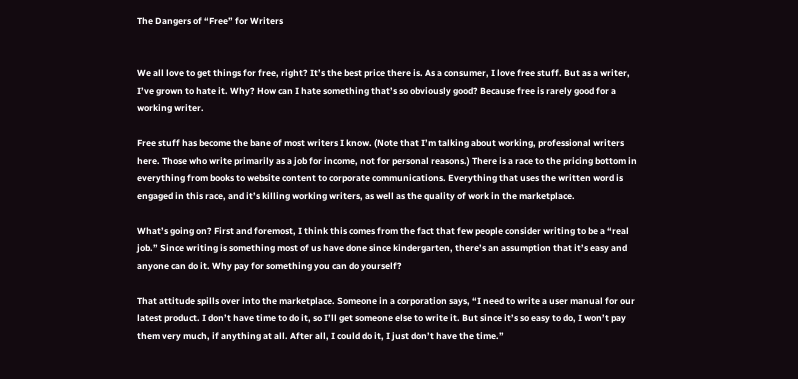The Dangers of “Free” for Writers


We all love to get things for free, right? It’s the best price there is. As a consumer, I love free stuff. But as a writer, I’ve grown to hate it. Why? How can I hate something that’s so obviously good? Because free is rarely good for a working writer.

Free stuff has become the bane of most writers I know. (Note that I’m talking about working, professional writers here. Those who write primarily as a job for income, not for personal reasons.) There is a race to the pricing bottom in everything from books to website content to corporate communications. Everything that uses the written word is engaged in this race, and it’s killing working writers, as well as the quality of work in the marketplace.

What’s going on? First and foremost, I think this comes from the fact that few people consider writing to be a “real job.” Since writing is something most of us have done since kindergarten, there’s an assumption that it’s easy and anyone can do it. Why pay for something you can do yourself?

That attitude spills over into the marketplace. Someone in a corporation says, “I need to write a user manual for our latest product. I don’t have time to do it, so I’ll get someone else to write it. But since it’s so easy to do, I won’t pay them very much, if anything at all. After all, I could do it, I just don’t have the time.”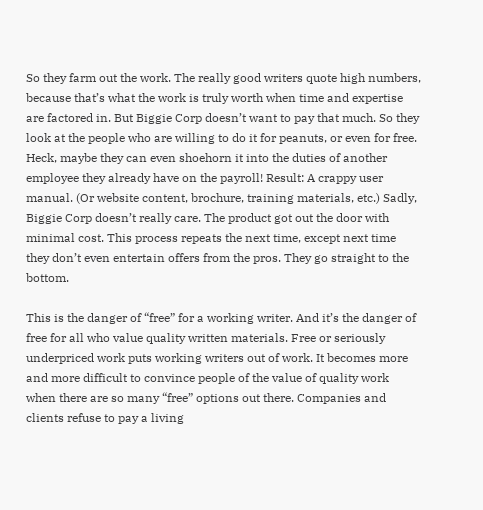So they farm out the work. The really good writers quote high numbers, because that’s what the work is truly worth when time and expertise are factored in. But Biggie Corp doesn’t want to pay that much. So they look at the people who are willing to do it for peanuts, or even for free. Heck, maybe they can even shoehorn it into the duties of another employee they already have on the payroll! Result: A crappy user manual. (Or website content, brochure, training materials, etc.) Sadly, Biggie Corp doesn’t really care. The product got out the door with minimal cost. This process repeats the next time, except next time they don’t even entertain offers from the pros. They go straight to the bottom.

This is the danger of “free” for a working writer. And it’s the danger of free for all who value quality written materials. Free or seriously underpriced work puts working writers out of work. It becomes more and more difficult to convince people of the value of quality work when there are so many “free” options out there. Companies and clients refuse to pay a living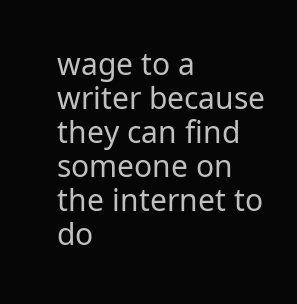wage to a writer because they can find someone on the internet to do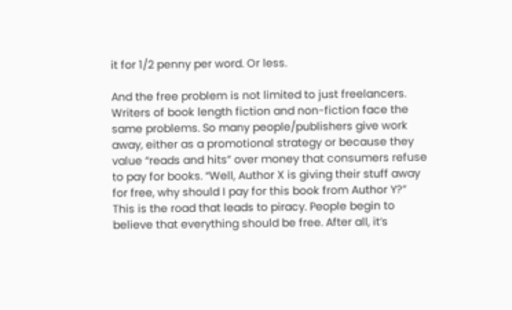it for 1/2 penny per word. Or less.

And the free problem is not limited to just freelancers. Writers of book length fiction and non-fiction face the same problems. So many people/publishers give work away, either as a promotional strategy or because they value “reads and hits” over money that consumers refuse to pay for books. “Well, Author X is giving their stuff away for free, why should I pay for this book from Author Y?” This is the road that leads to piracy. People begin to believe that everything should be free. After all, it’s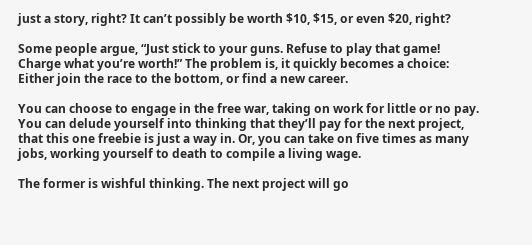just a story, right? It can’t possibly be worth $10, $15, or even $20, right?

Some people argue, “Just stick to your guns. Refuse to play that game! Charge what you’re worth!” The problem is, it quickly becomes a choice: Either join the race to the bottom, or find a new career.

You can choose to engage in the free war, taking on work for little or no pay. You can delude yourself into thinking that they’ll pay for the next project, that this one freebie is just a way in. Or, you can take on five times as many jobs, working yourself to death to compile a living wage.

The former is wishful thinking. The next project will go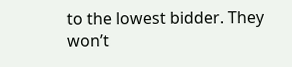to the lowest bidder. They won’t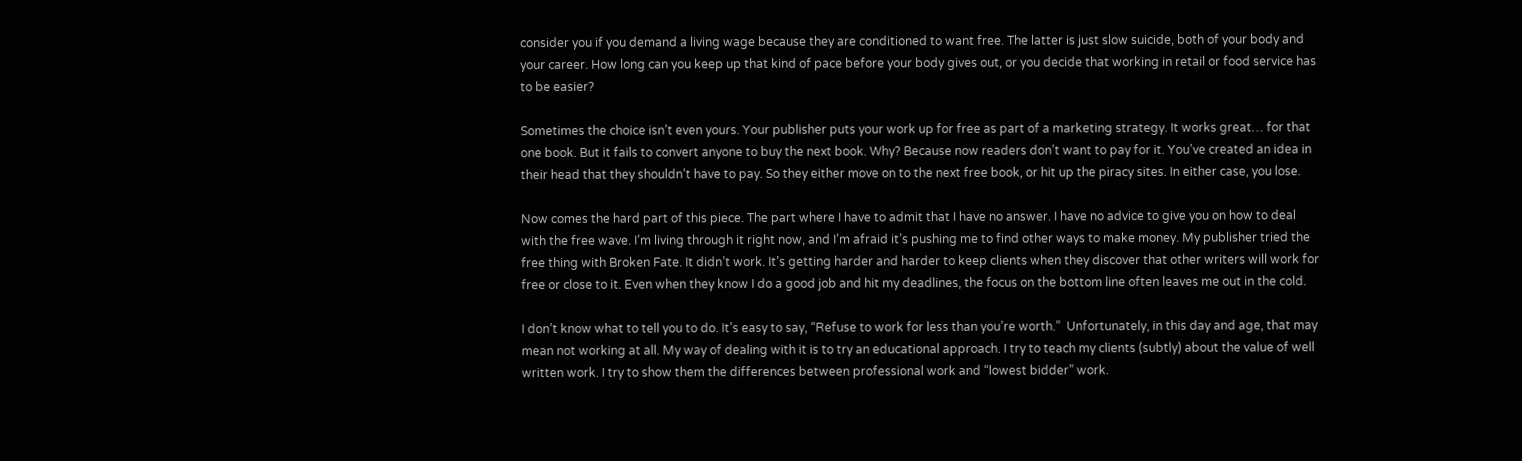consider you if you demand a living wage because they are conditioned to want free. The latter is just slow suicide, both of your body and your career. How long can you keep up that kind of pace before your body gives out, or you decide that working in retail or food service has to be easier?

Sometimes the choice isn’t even yours. Your publisher puts your work up for free as part of a marketing strategy. It works great… for that one book. But it fails to convert anyone to buy the next book. Why? Because now readers don’t want to pay for it. You’ve created an idea in their head that they shouldn’t have to pay. So they either move on to the next free book, or hit up the piracy sites. In either case, you lose.

Now comes the hard part of this piece. The part where I have to admit that I have no answer. I have no advice to give you on how to deal with the free wave. I’m living through it right now, and I’m afraid it’s pushing me to find other ways to make money. My publisher tried the free thing with Broken Fate. It didn’t work. It’s getting harder and harder to keep clients when they discover that other writers will work for free or close to it. Even when they know I do a good job and hit my deadlines, the focus on the bottom line often leaves me out in the cold.

I don’t know what to tell you to do. It’s easy to say, “Refuse to work for less than you’re worth.”  Unfortunately, in this day and age, that may mean not working at all. My way of dealing with it is to try an educational approach. I try to teach my clients (subtly) about the value of well written work. I try to show them the differences between professional work and “lowest bidder” work.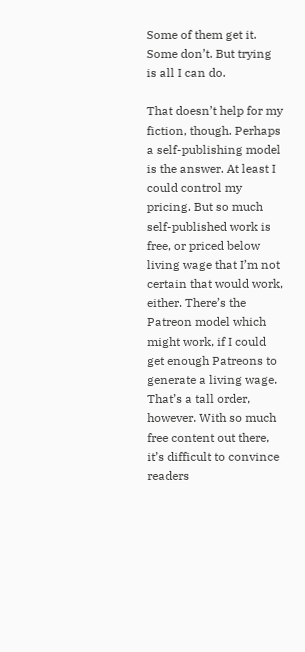Some of them get it. Some don’t. But trying is all I can do.

That doesn’t help for my fiction, though. Perhaps a self-publishing model is the answer. At least I could control my pricing. But so much self-published work is free, or priced below living wage that I’m not certain that would work, either. There’s the Patreon model which might work, if I could get enough Patreons to generate a living wage. That’s a tall order, however. With so much free content out there, it’s difficult to convince readers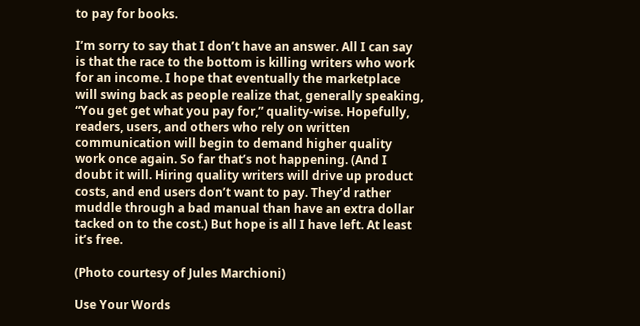to pay for books.

I’m sorry to say that I don’t have an answer. All I can say is that the race to the bottom is killing writers who work for an income. I hope that eventually the marketplace will swing back as people realize that, generally speaking, “You get get what you pay for,” quality-wise. Hopefully, readers, users, and others who rely on written communication will begin to demand higher quality work once again. So far that’s not happening. (And I doubt it will. Hiring quality writers will drive up product costs, and end users don’t want to pay. They’d rather muddle through a bad manual than have an extra dollar tacked on to the cost.) But hope is all I have left. At least it’s free.

(Photo courtesy of Jules Marchioni)

Use Your Words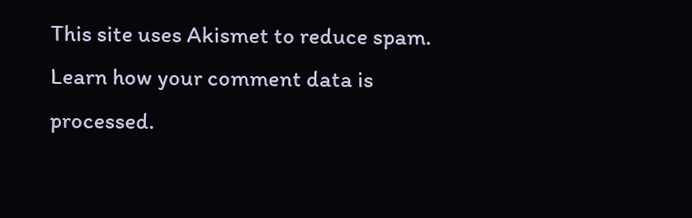This site uses Akismet to reduce spam. Learn how your comment data is processed.